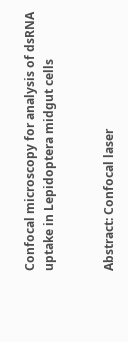Confocal microscopy for analysis of dsRNA uptake in Lepidoptera midgut cells


Abstract: Confocal laser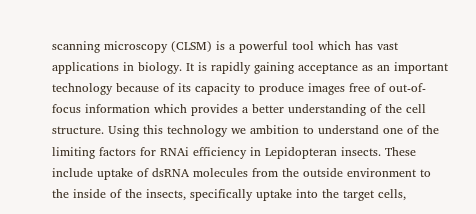scanning microscopy (CLSM) is a powerful tool which has vast applications in biology. It is rapidly gaining acceptance as an important technology because of its capacity to produce images free of out-of-focus information which provides a better understanding of the cell structure. Using this technology we ambition to understand one of the limiting factors for RNAi efficiency in Lepidopteran insects. These include uptake of dsRNA molecules from the outside environment to the inside of the insects, specifically uptake into the target cells,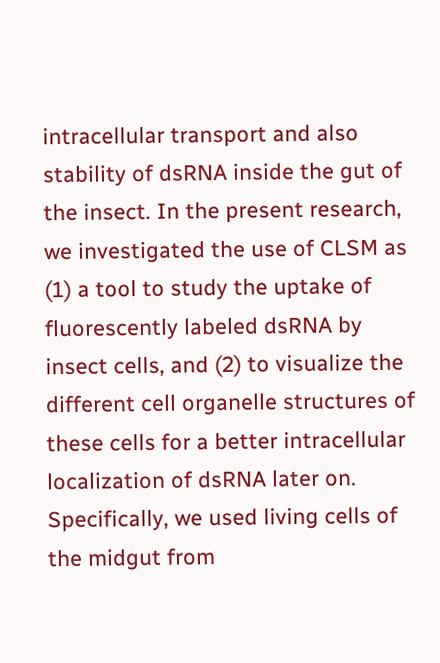intracellular transport and also stability of dsRNA inside the gut of the insect. In the present research, we investigated the use of CLSM as (1) a tool to study the uptake of fluorescently labeled dsRNA by insect cells, and (2) to visualize the different cell organelle structures of these cells for a better intracellular localization of dsRNA later on. Specifically, we used living cells of the midgut from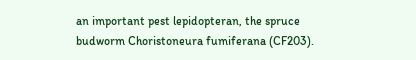an important pest lepidopteran, the spruce budworm Choristoneura fumiferana (CF203).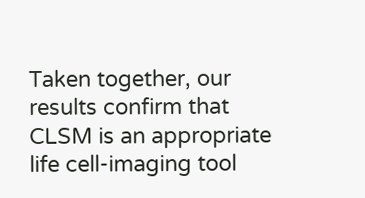Taken together, our results confirm that CLSM is an appropriate life cell-imaging tool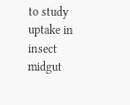to study uptake in insect midgut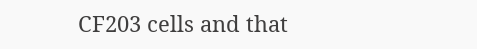CF203 cells and that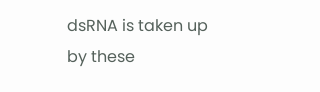dsRNA is taken up by these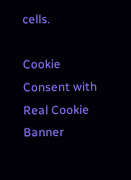cells.

Cookie Consent with Real Cookie Banner